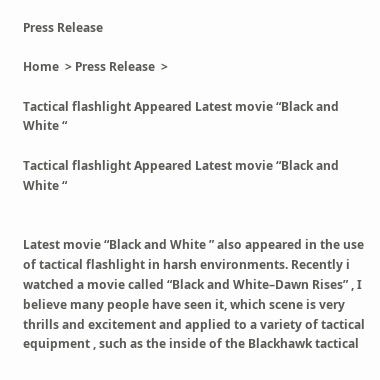Press Release

Home  > Press Release  >

Tactical flashlight Appeared Latest movie “Black and White “

Tactical flashlight Appeared Latest movie “Black and White “


Latest movie “Black and White ” also appeared in the use of tactical flashlight in harsh environments. Recently i watched a movie called “Black and White–Dawn Rises” , I believe many people have seen it, which scene is very thrills and excitement and applied to a variety of tactical equipment , such as the inside of the Blackhawk tactical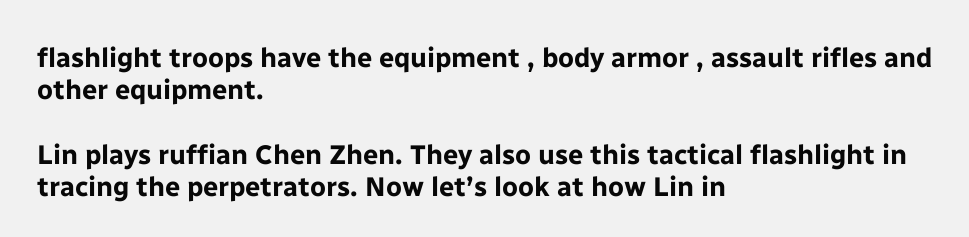flashlight troops have the equipment , body armor , assault rifles and other equipment.

Lin plays ruffian Chen Zhen. They also use this tactical flashlight in tracing the perpetrators. Now let’s look at how Lin in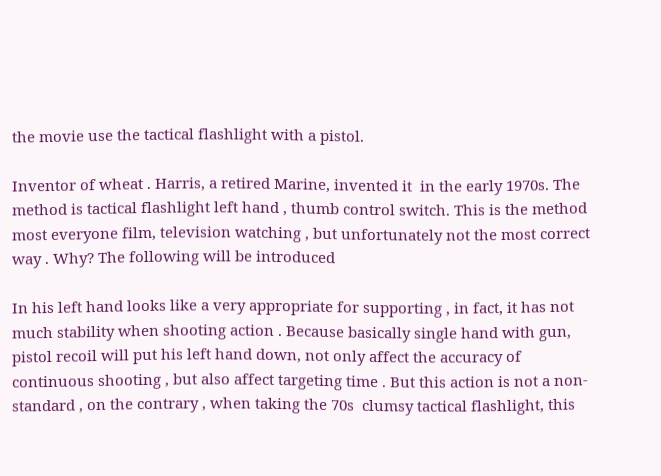the movie use the tactical flashlight with a pistol.

Inventor of wheat . Harris, a retired Marine, invented it  in the early 1970s. The method is tactical flashlight left hand , thumb control switch. This is the method most everyone film, television watching , but unfortunately not the most correct way . Why? The following will be introduced

In his left hand looks like a very appropriate for supporting , in fact, it has not much stability when shooting action . Because basically single hand with gun, pistol recoil will put his left hand down, not only affect the accuracy of continuous shooting , but also affect targeting time . But this action is not a non-standard , on the contrary , when taking the 70s  clumsy tactical flashlight, this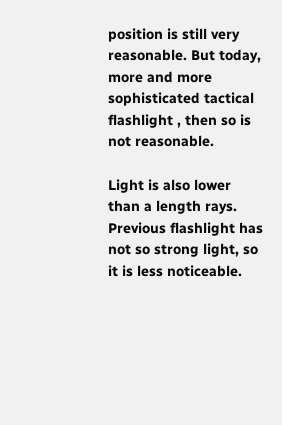position is still very reasonable. But today, more and more sophisticated tactical flashlight , then so is not reasonable.

Light is also lower than a length rays. Previous flashlight has not so strong light, so it is less noticeable.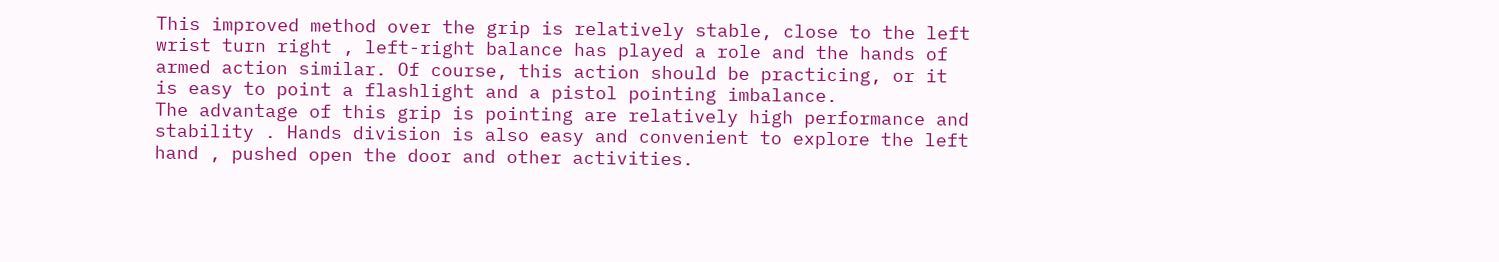This improved method over the grip is relatively stable, close to the left wrist turn right , left-right balance has played a role and the hands of armed action similar. Of course, this action should be practicing, or it is easy to point a flashlight and a pistol pointing imbalance.
The advantage of this grip is pointing are relatively high performance and stability . Hands division is also easy and convenient to explore the left hand , pushed open the door and other activities.